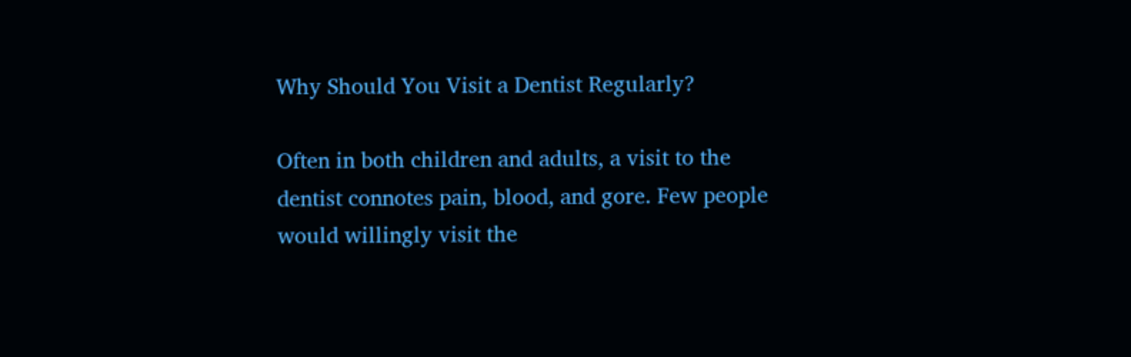Why Should You Visit a Dentist Regularly?

Often in both children and adults, a visit to the dentist connotes pain, blood, and gore. Few people would willingly visit the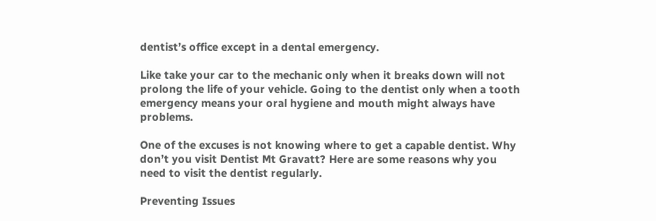dentist’s office except in a dental emergency.

Like take your car to the mechanic only when it breaks down will not prolong the life of your vehicle. Going to the dentist only when a tooth emergency means your oral hygiene and mouth might always have problems.

One of the excuses is not knowing where to get a capable dentist. Why don’t you visit Dentist Mt Gravatt? Here are some reasons why you need to visit the dentist regularly.

Preventing Issues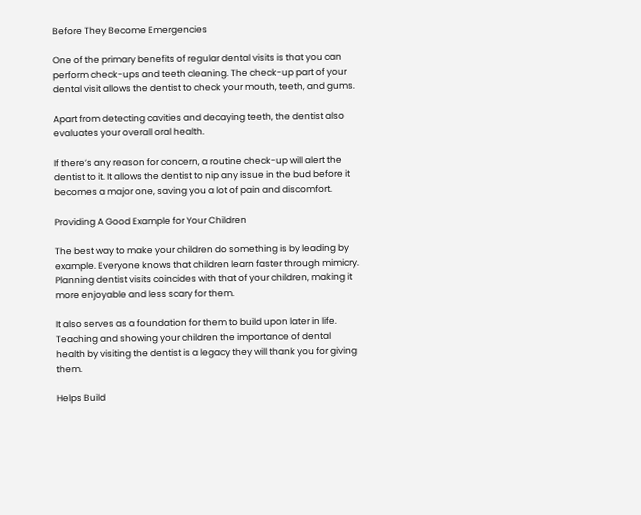Before They Become Emergencies

One of the primary benefits of regular dental visits is that you can perform check-ups and teeth cleaning. The check-up part of your dental visit allows the dentist to check your mouth, teeth, and gums.

Apart from detecting cavities and decaying teeth, the dentist also evaluates your overall oral health.

If there’s any reason for concern, a routine check-up will alert the dentist to it. It allows the dentist to nip any issue in the bud before it becomes a major one, saving you a lot of pain and discomfort.

Providing A Good Example for Your Children

The best way to make your children do something is by leading by example. Everyone knows that children learn faster through mimicry. Planning dentist visits coincides with that of your children, making it more enjoyable and less scary for them.

It also serves as a foundation for them to build upon later in life. Teaching and showing your children the importance of dental health by visiting the dentist is a legacy they will thank you for giving them.

Helps Build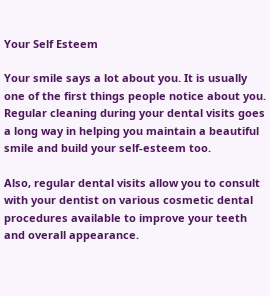Your Self Esteem

Your smile says a lot about you. It is usually one of the first things people notice about you. Regular cleaning during your dental visits goes a long way in helping you maintain a beautiful smile and build your self-esteem too.

Also, regular dental visits allow you to consult with your dentist on various cosmetic dental procedures available to improve your teeth and overall appearance.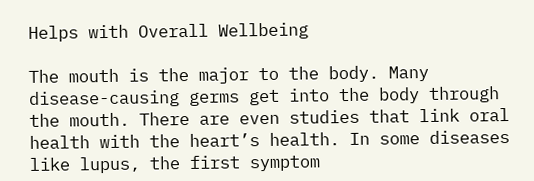Helps with Overall Wellbeing

The mouth is the major to the body. Many disease-causing germs get into the body through the mouth. There are even studies that link oral health with the heart’s health. In some diseases like lupus, the first symptom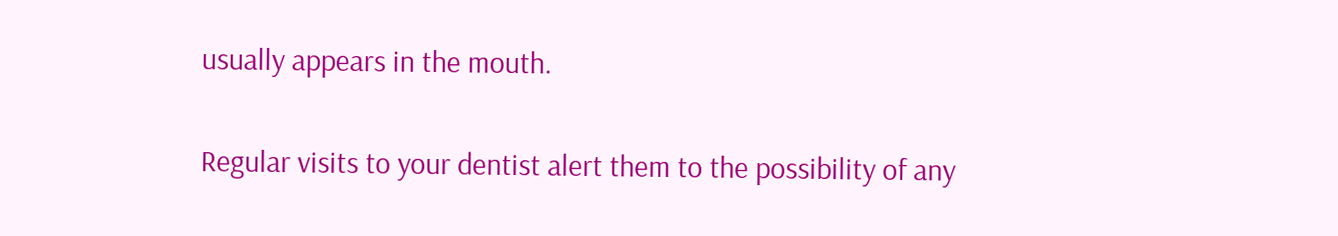usually appears in the mouth.

Regular visits to your dentist alert them to the possibility of any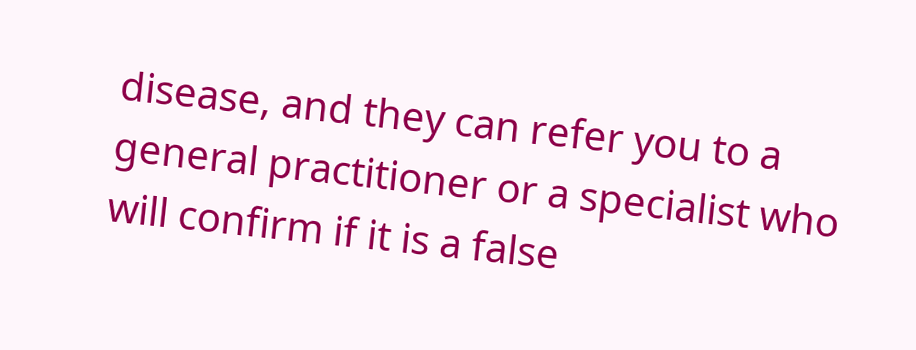disease, and they can refer you to a general practitioner or a specialist who will confirm if it is a false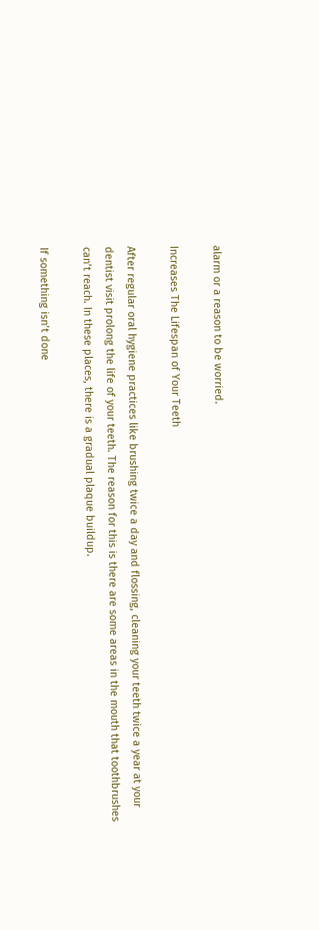alarm or a reason to be worried.

Increases The Lifespan of Your Teeth

After regular oral hygiene practices like brushing twice a day and flossing, cleaning your teeth twice a year at your dentist visit prolong the life of your teeth. The reason for this is there are some areas in the mouth that toothbrushes can’t reach. In these places, there is a gradual plaque buildup.

If something isn’t done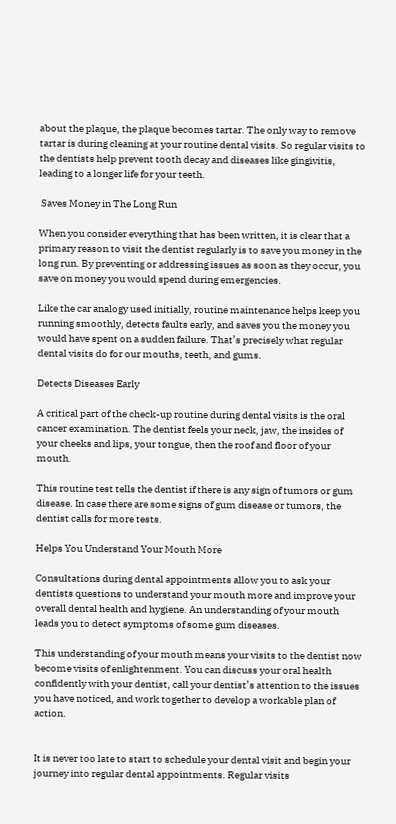about the plaque, the plaque becomes tartar. The only way to remove tartar is during cleaning at your routine dental visits. So regular visits to the dentists help prevent tooth decay and diseases like gingivitis, leading to a longer life for your teeth.

 Saves Money in The Long Run

When you consider everything that has been written, it is clear that a primary reason to visit the dentist regularly is to save you money in the long run. By preventing or addressing issues as soon as they occur, you save on money you would spend during emergencies.

Like the car analogy used initially, routine maintenance helps keep you running smoothly, detects faults early, and saves you the money you would have spent on a sudden failure. That’s precisely what regular dental visits do for our mouths, teeth, and gums.

Detects Diseases Early

A critical part of the check-up routine during dental visits is the oral cancer examination. The dentist feels your neck, jaw, the insides of your cheeks and lips, your tongue, then the roof and floor of your mouth.

This routine test tells the dentist if there is any sign of tumors or gum disease. In case there are some signs of gum disease or tumors, the dentist calls for more tests.

Helps You Understand Your Mouth More

Consultations during dental appointments allow you to ask your dentists questions to understand your mouth more and improve your overall dental health and hygiene. An understanding of your mouth leads you to detect symptoms of some gum diseases.

This understanding of your mouth means your visits to the dentist now become visits of enlightenment. You can discuss your oral health confidently with your dentist, call your dentist’s attention to the issues you have noticed, and work together to develop a workable plan of action.


It is never too late to start to schedule your dental visit and begin your journey into regular dental appointments. Regular visits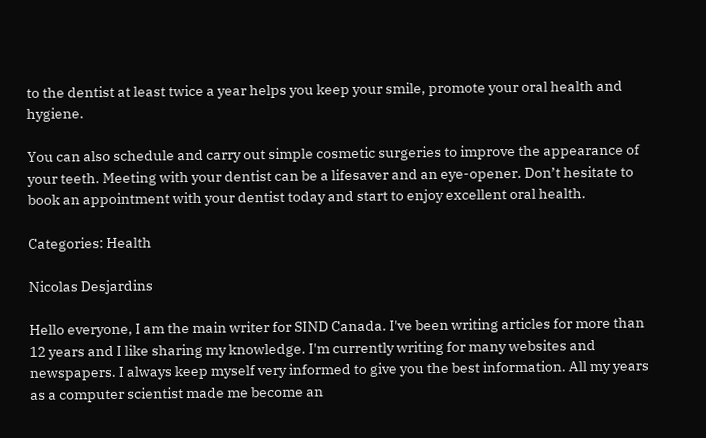to the dentist at least twice a year helps you keep your smile, promote your oral health and hygiene.

You can also schedule and carry out simple cosmetic surgeries to improve the appearance of your teeth. Meeting with your dentist can be a lifesaver and an eye-opener. Don’t hesitate to book an appointment with your dentist today and start to enjoy excellent oral health.

Categories: Health

Nicolas Desjardins

Hello everyone, I am the main writer for SIND Canada. I've been writing articles for more than 12 years and I like sharing my knowledge. I'm currently writing for many websites and newspapers. I always keep myself very informed to give you the best information. All my years as a computer scientist made me become an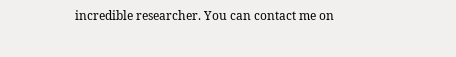incredible researcher. You can contact me on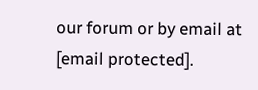our forum or by email at [email protected].